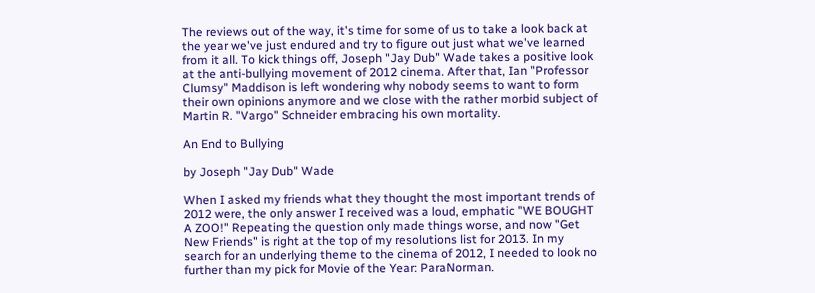The reviews out of the way, it's time for some of us to take a look back at the year we've just endured and try to figure out just what we've learned from it all. To kick things off, Joseph "Jay Dub" Wade takes a positive look at the anti-bullying movement of 2012 cinema. After that, Ian "Professor Clumsy" Maddison is left wondering why nobody seems to want to form their own opinions anymore and we close with the rather morbid subject of Martin R. "Vargo" Schneider embracing his own mortality.

An End to Bullying

by Joseph "Jay Dub" Wade

When I asked my friends what they thought the most important trends of 2012 were, the only answer I received was a loud, emphatic "WE BOUGHT A ZOO!" Repeating the question only made things worse, and now "Get New Friends" is right at the top of my resolutions list for 2013. In my search for an underlying theme to the cinema of 2012, I needed to look no further than my pick for Movie of the Year: ParaNorman.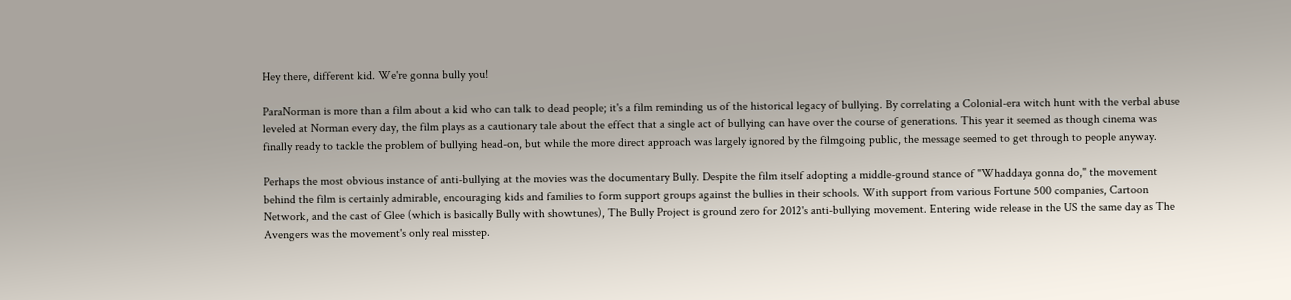Hey there, different kid. We're gonna bully you!

ParaNorman is more than a film about a kid who can talk to dead people; it's a film reminding us of the historical legacy of bullying. By correlating a Colonial-era witch hunt with the verbal abuse leveled at Norman every day, the film plays as a cautionary tale about the effect that a single act of bullying can have over the course of generations. This year it seemed as though cinema was finally ready to tackle the problem of bullying head-on, but while the more direct approach was largely ignored by the filmgoing public, the message seemed to get through to people anyway.

Perhaps the most obvious instance of anti-bullying at the movies was the documentary Bully. Despite the film itself adopting a middle-ground stance of "Whaddaya gonna do," the movement behind the film is certainly admirable, encouraging kids and families to form support groups against the bullies in their schools. With support from various Fortune 500 companies, Cartoon Network, and the cast of Glee (which is basically Bully with showtunes), The Bully Project is ground zero for 2012's anti-bullying movement. Entering wide release in the US the same day as The Avengers was the movement's only real misstep.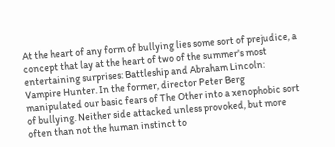At the heart of any form of bullying lies some sort of prejudice, a concept that lay at the heart of two of the summer's most entertaining surprises: Battleship and Abraham Lincoln: Vampire Hunter. In the former, director Peter Berg manipulated our basic fears of The Other into a xenophobic sort of bullying. Neither side attacked unless provoked, but more often than not the human instinct to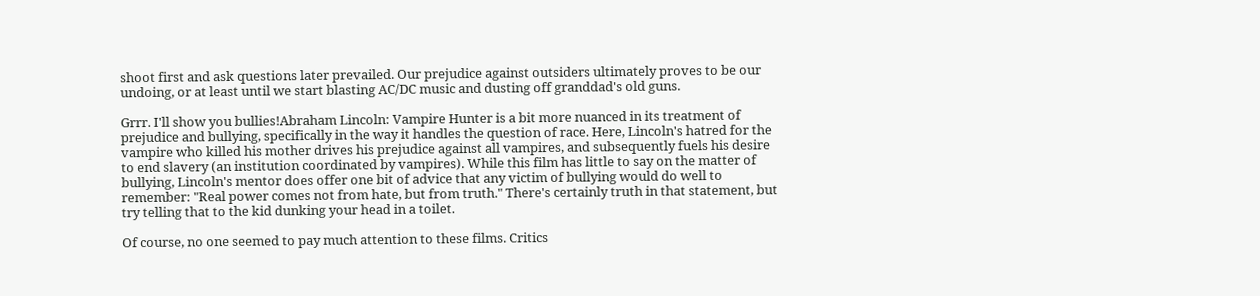shoot first and ask questions later prevailed. Our prejudice against outsiders ultimately proves to be our undoing, or at least until we start blasting AC/DC music and dusting off granddad's old guns.

Grrr. I'll show you bullies!Abraham Lincoln: Vampire Hunter is a bit more nuanced in its treatment of prejudice and bullying, specifically in the way it handles the question of race. Here, Lincoln's hatred for the vampire who killed his mother drives his prejudice against all vampires, and subsequently fuels his desire to end slavery (an institution coordinated by vampires). While this film has little to say on the matter of bullying, Lincoln's mentor does offer one bit of advice that any victim of bullying would do well to remember: "Real power comes not from hate, but from truth." There's certainly truth in that statement, but try telling that to the kid dunking your head in a toilet.

Of course, no one seemed to pay much attention to these films. Critics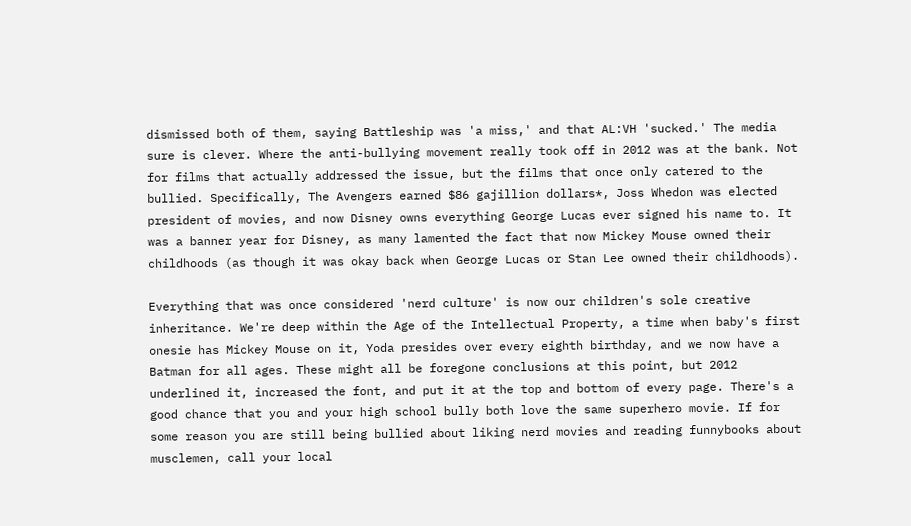dismissed both of them, saying Battleship was 'a miss,' and that AL:VH 'sucked.' The media sure is clever. Where the anti-bullying movement really took off in 2012 was at the bank. Not for films that actually addressed the issue, but the films that once only catered to the bullied. Specifically, The Avengers earned $86 gajillion dollars*, Joss Whedon was elected president of movies, and now Disney owns everything George Lucas ever signed his name to. It was a banner year for Disney, as many lamented the fact that now Mickey Mouse owned their childhoods (as though it was okay back when George Lucas or Stan Lee owned their childhoods).

Everything that was once considered 'nerd culture' is now our children's sole creative inheritance. We're deep within the Age of the Intellectual Property, a time when baby's first onesie has Mickey Mouse on it, Yoda presides over every eighth birthday, and we now have a Batman for all ages. These might all be foregone conclusions at this point, but 2012 underlined it, increased the font, and put it at the top and bottom of every page. There's a good chance that you and your high school bully both love the same superhero movie. If for some reason you are still being bullied about liking nerd movies and reading funnybooks about musclemen, call your local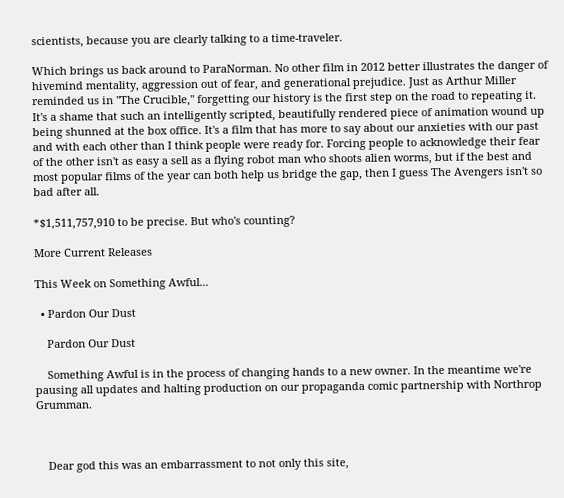scientists, because you are clearly talking to a time-traveler.

Which brings us back around to ParaNorman. No other film in 2012 better illustrates the danger of hivemind mentality, aggression out of fear, and generational prejudice. Just as Arthur Miller reminded us in "The Crucible," forgetting our history is the first step on the road to repeating it. It's a shame that such an intelligently scripted, beautifully rendered piece of animation wound up being shunned at the box office. It's a film that has more to say about our anxieties with our past and with each other than I think people were ready for. Forcing people to acknowledge their fear of the other isn't as easy a sell as a flying robot man who shoots alien worms, but if the best and most popular films of the year can both help us bridge the gap, then I guess The Avengers isn't so bad after all.

*$1,511,757,910 to be precise. But who's counting?

More Current Releases

This Week on Something Awful...

  • Pardon Our Dust

    Pardon Our Dust

    Something Awful is in the process of changing hands to a new owner. In the meantime we're pausing all updates and halting production on our propaganda comic partnership with Northrop Grumman.



    Dear god this was an embarrassment to not only this site,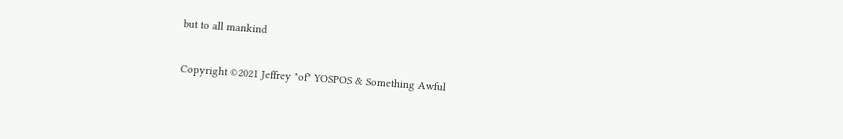but to all mankind

Copyright ©2021 Jeffrey "of" YOSPOS & Something Awful